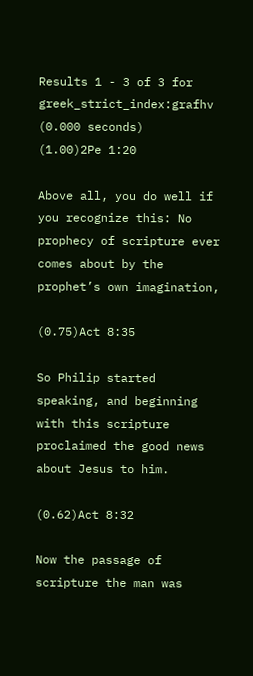Results 1 - 3 of 3 for greek_strict_index:grafhv (0.000 seconds)
(1.00)2Pe 1:20

Above all, you do well if you recognize this: No prophecy of scripture ever comes about by the prophet’s own imagination,

(0.75)Act 8:35

So Philip started speaking, and beginning with this scripture proclaimed the good news about Jesus to him.

(0.62)Act 8:32

Now the passage of scripture the man was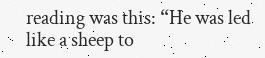reading was this: “He was led like a sheep to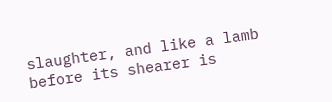slaughter, and like a lamb before its shearer is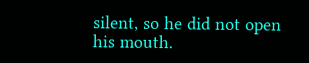silent, so he did not open his mouth.